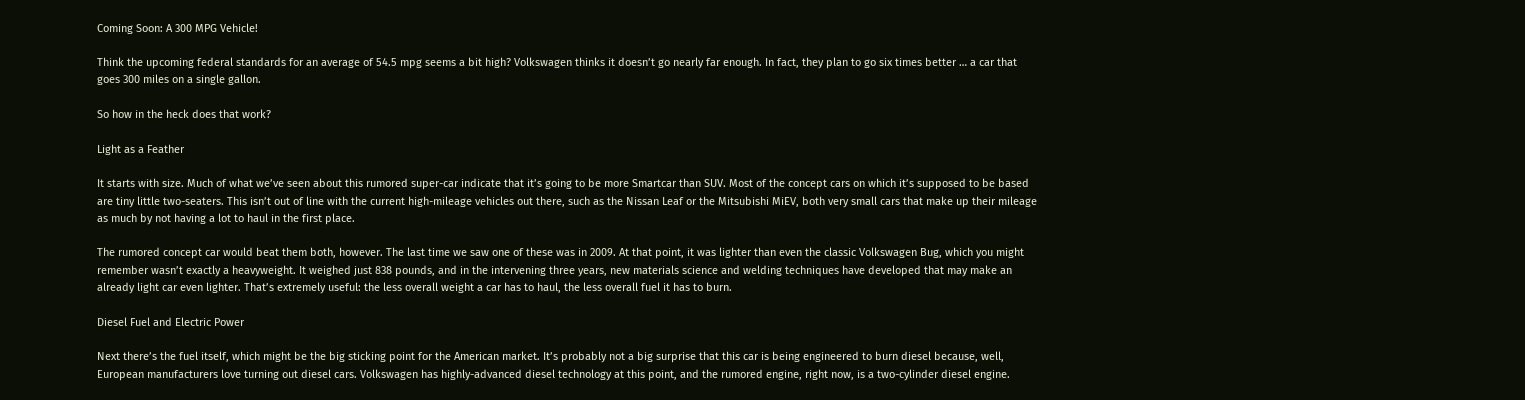Coming Soon: A 300 MPG Vehicle!

Think the upcoming federal standards for an average of 54.5 mpg seems a bit high? Volkswagen thinks it doesn’t go nearly far enough. In fact, they plan to go six times better … a car that goes 300 miles on a single gallon.

So how in the heck does that work?

Light as a Feather

It starts with size. Much of what we’ve seen about this rumored super-car indicate that it’s going to be more Smartcar than SUV. Most of the concept cars on which it’s supposed to be based are tiny little two-seaters. This isn’t out of line with the current high-mileage vehicles out there, such as the Nissan Leaf or the Mitsubishi MiEV, both very small cars that make up their mileage as much by not having a lot to haul in the first place.

The rumored concept car would beat them both, however. The last time we saw one of these was in 2009. At that point, it was lighter than even the classic Volkswagen Bug, which you might remember wasn’t exactly a heavyweight. It weighed just 838 pounds, and in the intervening three years, new materials science and welding techniques have developed that may make an already light car even lighter. That’s extremely useful: the less overall weight a car has to haul, the less overall fuel it has to burn.

Diesel Fuel and Electric Power

Next there’s the fuel itself, which might be the big sticking point for the American market. It’s probably not a big surprise that this car is being engineered to burn diesel because, well, European manufacturers love turning out diesel cars. Volkswagen has highly-advanced diesel technology at this point, and the rumored engine, right now, is a two-cylinder diesel engine.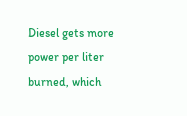Diesel gets more power per liter burned, which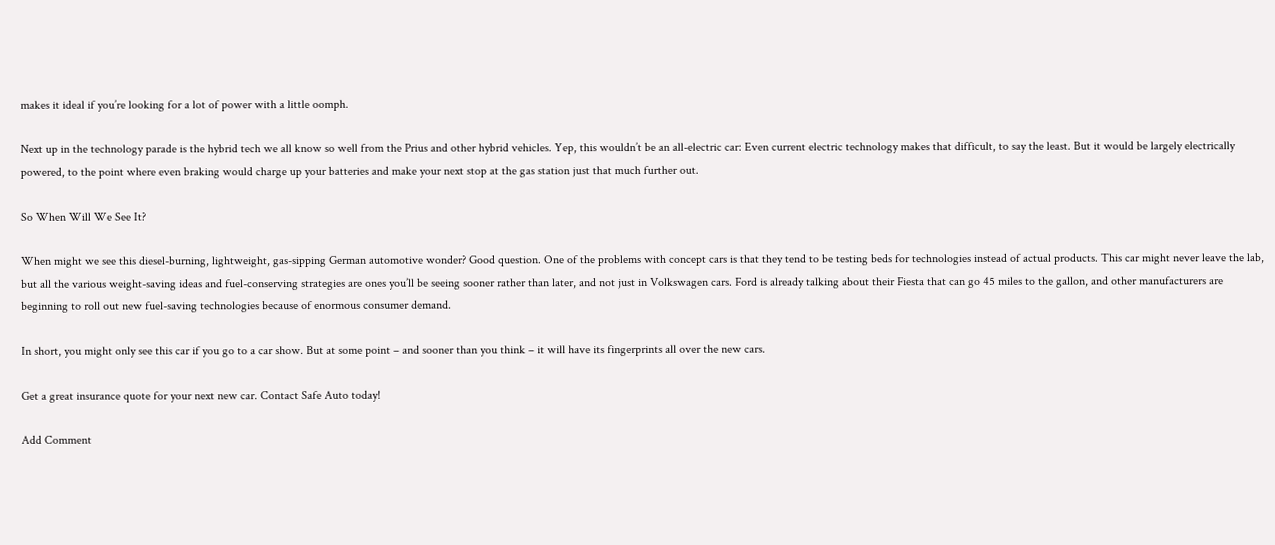makes it ideal if you’re looking for a lot of power with a little oomph.

Next up in the technology parade is the hybrid tech we all know so well from the Prius and other hybrid vehicles. Yep, this wouldn’t be an all-electric car: Even current electric technology makes that difficult, to say the least. But it would be largely electrically powered, to the point where even braking would charge up your batteries and make your next stop at the gas station just that much further out.

So When Will We See It?

When might we see this diesel-burning, lightweight, gas-sipping German automotive wonder? Good question. One of the problems with concept cars is that they tend to be testing beds for technologies instead of actual products. This car might never leave the lab, but all the various weight-saving ideas and fuel-conserving strategies are ones you’ll be seeing sooner rather than later, and not just in Volkswagen cars. Ford is already talking about their Fiesta that can go 45 miles to the gallon, and other manufacturers are beginning to roll out new fuel-saving technologies because of enormous consumer demand.

In short, you might only see this car if you go to a car show. But at some point – and sooner than you think – it will have its fingerprints all over the new cars.

Get a great insurance quote for your next new car. Contact Safe Auto today!

Add Comment